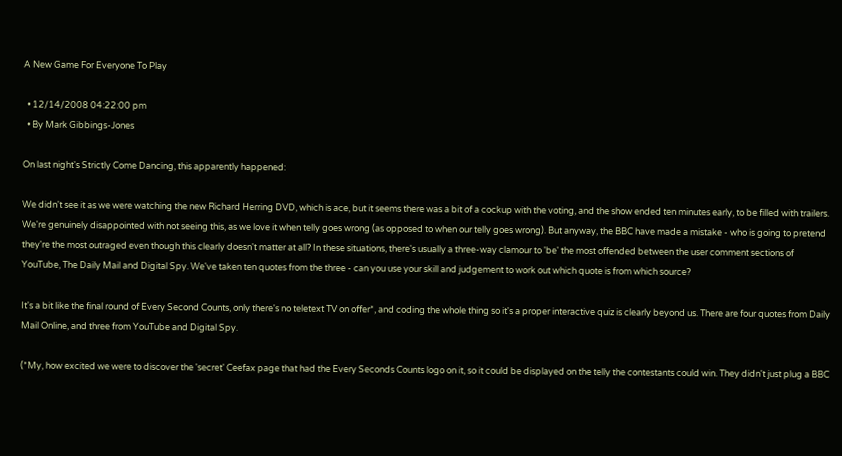A New Game For Everyone To Play

  • 12/14/2008 04:22:00 pm
  • By Mark Gibbings-Jones

On last night's Strictly Come Dancing, this apparently happened:

We didn't see it as we were watching the new Richard Herring DVD, which is ace, but it seems there was a bit of a cockup with the voting, and the show ended ten minutes early, to be filled with trailers. We're genuinely disappointed with not seeing this, as we love it when telly goes wrong (as opposed to when our telly goes wrong). But anyway, the BBC have made a mistake - who is going to pretend they're the most outraged even though this clearly doesn't matter at all? In these situations, there's usually a three-way clamour to 'be' the most offended between the user comment sections of YouTube, The Daily Mail and Digital Spy. We've taken ten quotes from the three - can you use your skill and judgement to work out which quote is from which source?

It's a bit like the final round of Every Second Counts, only there's no teletext TV on offer*, and coding the whole thing so it's a proper interactive quiz is clearly beyond us. There are four quotes from Daily Mail Online, and three from YouTube and Digital Spy.

(*My, how excited we were to discover the 'secret' Ceefax page that had the Every Seconds Counts logo on it, so it could be displayed on the telly the contestants could win. They didn't just plug a BBC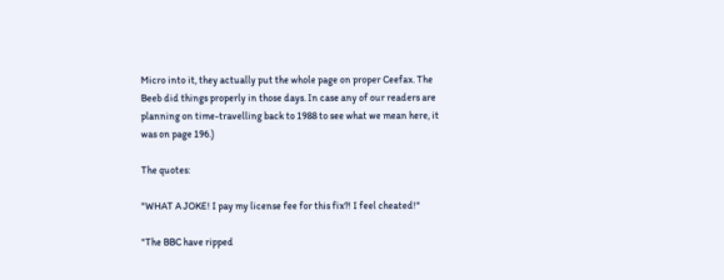Micro into it, they actually put the whole page on proper Ceefax. The Beeb did things properly in those days. In case any of our readers are planning on time-travelling back to 1988 to see what we mean here, it was on page 196.)

The quotes:

"WHAT A JOKE! I pay my license fee for this fix?! I feel cheated!"

"The BBC have ripped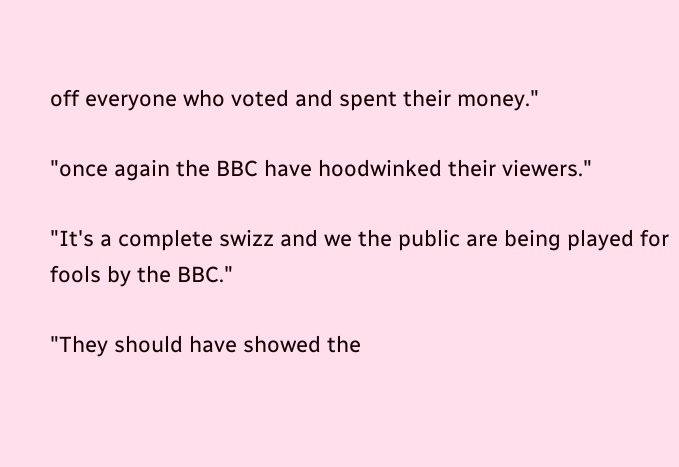off everyone who voted and spent their money."

"once again the BBC have hoodwinked their viewers."

"It's a complete swizz and we the public are being played for fools by the BBC."

"They should have showed the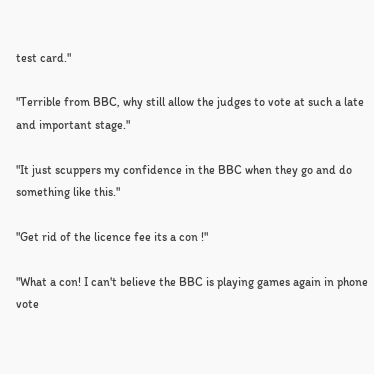test card."

"Terrible from BBC, why still allow the judges to vote at such a late and important stage."

"It just scuppers my confidence in the BBC when they go and do something like this."

"Get rid of the licence fee its a con !"

"What a con! I can't believe the BBC is playing games again in phone vote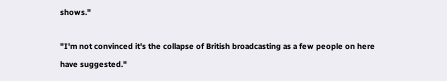shows."

"I'm not convinced it's the collapse of British broadcasting as a few people on here have suggested."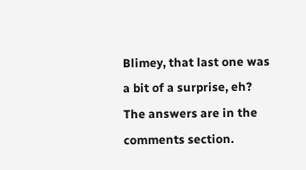Blimey, that last one was a bit of a surprise, eh? The answers are in the comments section.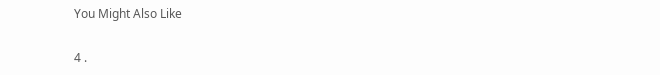You Might Also Like

4 .